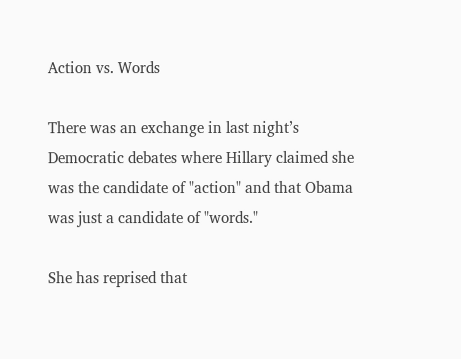Action vs. Words

There was an exchange in last night’s Democratic debates where Hillary claimed she was the candidate of "action" and that Obama was just a candidate of "words."

She has reprised that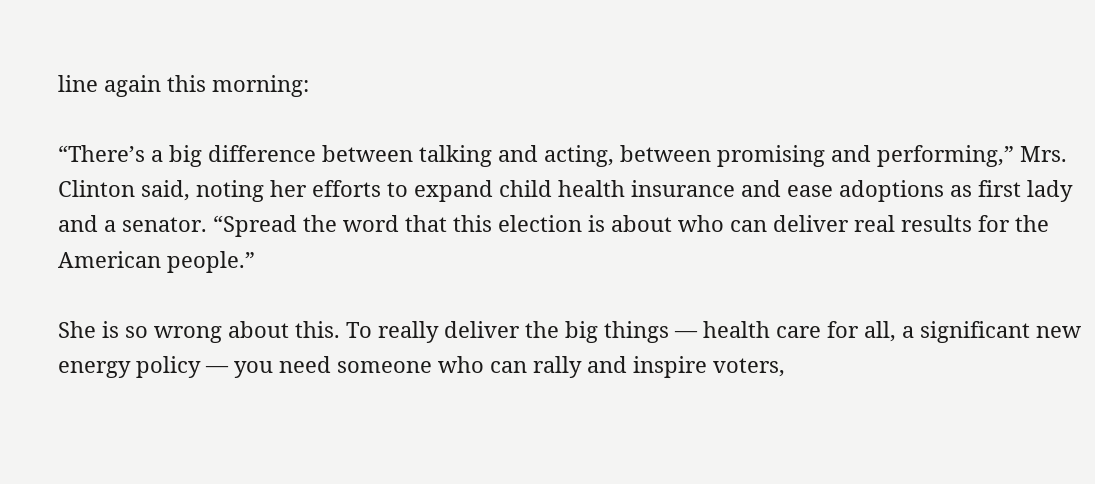line again this morning:

“There’s a big difference between talking and acting, between promising and performing,” Mrs. Clinton said, noting her efforts to expand child health insurance and ease adoptions as first lady and a senator. “Spread the word that this election is about who can deliver real results for the American people.”

She is so wrong about this. To really deliver the big things — health care for all, a significant new energy policy — you need someone who can rally and inspire voters,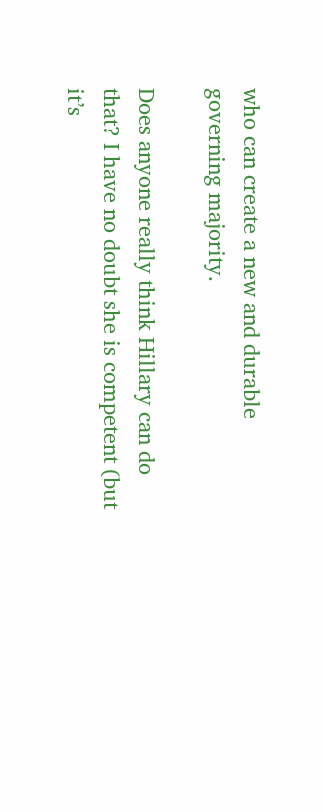who can create a new and durable governing majority.

Does anyone really think Hillary can do that? I have no doubt she is competent (but it’s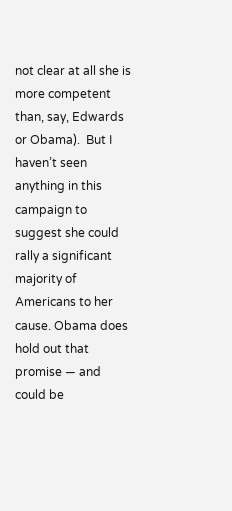not clear at all she is more competent than, say, Edwards or Obama).  But I haven’t seen anything in this campaign to suggest she could rally a significant majority of Americans to her cause. Obama does hold out that promise — and could be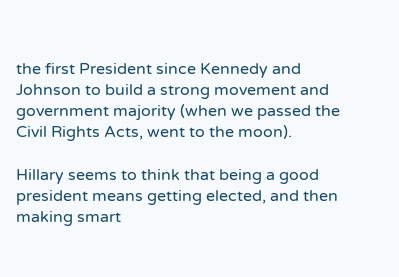the first President since Kennedy and Johnson to build a strong movement and government majority (when we passed the Civil Rights Acts, went to the moon).

Hillary seems to think that being a good president means getting elected, and then making smart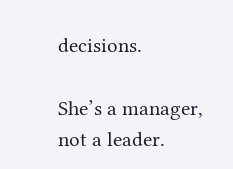decisions.

She’s a manager, not a leader.